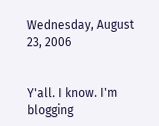Wednesday, August 23, 2006


Y'all. I know. I'm blogging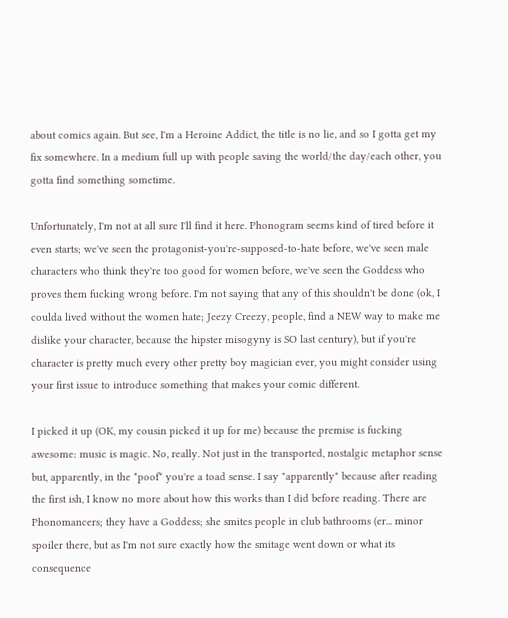about comics again. But see, I'm a Heroine Addict, the title is no lie, and so I gotta get my fix somewhere. In a medium full up with people saving the world/the day/each other, you gotta find something sometime.

Unfortunately, I'm not at all sure I'll find it here. Phonogram seems kind of tired before it even starts; we've seen the protagonist-you're-supposed-to-hate before, we've seen male characters who think they're too good for women before, we've seen the Goddess who proves them fucking wrong before. I'm not saying that any of this shouldn't be done (ok, I coulda lived without the women hate; Jeezy Creezy, people, find a NEW way to make me dislike your character, because the hipster misogyny is SO last century), but if you're character is pretty much every other pretty boy magician ever, you might consider using your first issue to introduce something that makes your comic different.

I picked it up (OK, my cousin picked it up for me) because the premise is fucking awesome: music is magic. No, really. Not just in the transported, nostalgic metaphor sense but, apparently, in the *poof* you're a toad sense. I say "apparently" because after reading the first ish, I know no more about how this works than I did before reading. There are Phonomancers; they have a Goddess; she smites people in club bathrooms (er... minor spoiler there, but as I'm not sure exactly how the smitage went down or what its consequence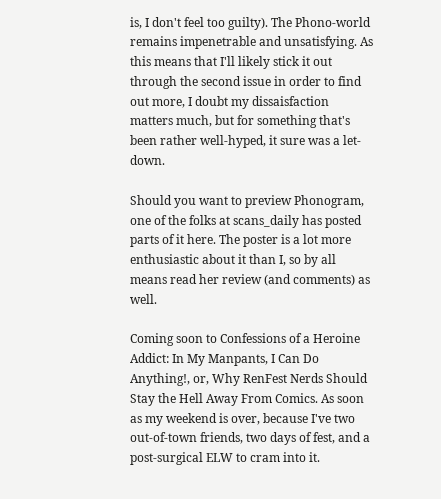is, I don't feel too guilty). The Phono-world remains impenetrable and unsatisfying. As this means that I'll likely stick it out through the second issue in order to find out more, I doubt my dissaisfaction matters much, but for something that's been rather well-hyped, it sure was a let-down.

Should you want to preview Phonogram, one of the folks at scans_daily has posted parts of it here. The poster is a lot more enthusiastic about it than I, so by all means read her review (and comments) as well.

Coming soon to Confessions of a Heroine Addict: In My Manpants, I Can Do Anything!, or, Why RenFest Nerds Should Stay the Hell Away From Comics. As soon as my weekend is over, because I've two out-of-town friends, two days of fest, and a post-surgical ELW to cram into it.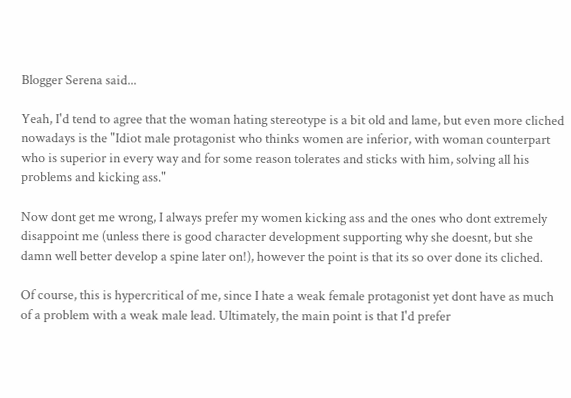Blogger Serena said...

Yeah, I'd tend to agree that the woman hating stereotype is a bit old and lame, but even more cliched nowadays is the "Idiot male protagonist who thinks women are inferior, with woman counterpart who is superior in every way and for some reason tolerates and sticks with him, solving all his problems and kicking ass."

Now dont get me wrong, I always prefer my women kicking ass and the ones who dont extremely disappoint me (unless there is good character development supporting why she doesnt, but she damn well better develop a spine later on!), however the point is that its so over done its cliched.

Of course, this is hypercritical of me, since I hate a weak female protagonist yet dont have as much of a problem with a weak male lead. Ultimately, the main point is that I'd prefer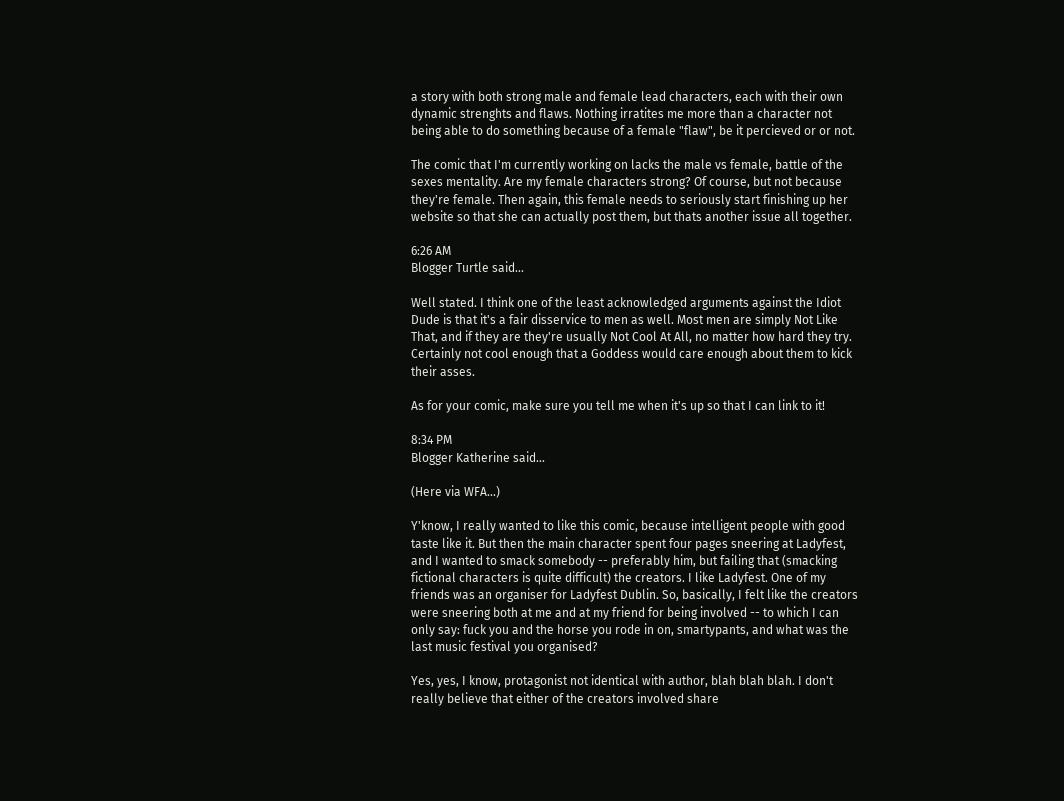a story with both strong male and female lead characters, each with their own dynamic strenghts and flaws. Nothing irratites me more than a character not being able to do something because of a female "flaw", be it percieved or or not.

The comic that I'm currently working on lacks the male vs female, battle of the sexes mentality. Are my female characters strong? Of course, but not because they're female. Then again, this female needs to seriously start finishing up her website so that she can actually post them, but thats another issue all together.

6:26 AM
Blogger Turtle said...

Well stated. I think one of the least acknowledged arguments against the Idiot Dude is that it's a fair disservice to men as well. Most men are simply Not Like That, and if they are they're usually Not Cool At All, no matter how hard they try. Certainly not cool enough that a Goddess would care enough about them to kick their asses.

As for your comic, make sure you tell me when it's up so that I can link to it!

8:34 PM
Blogger Katherine said...

(Here via WFA...)

Y'know, I really wanted to like this comic, because intelligent people with good taste like it. But then the main character spent four pages sneering at Ladyfest, and I wanted to smack somebody -- preferably him, but failing that (smacking fictional characters is quite difficult) the creators. I like Ladyfest. One of my friends was an organiser for Ladyfest Dublin. So, basically, I felt like the creators were sneering both at me and at my friend for being involved -- to which I can only say: fuck you and the horse you rode in on, smartypants, and what was the last music festival you organised?

Yes, yes, I know, protagonist not identical with author, blah blah blah. I don't really believe that either of the creators involved share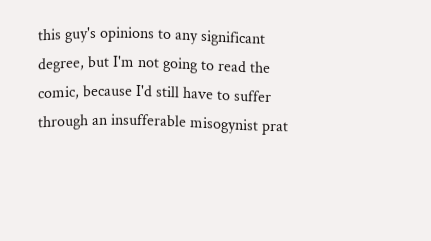this guy's opinions to any significant degree, but I'm not going to read the comic, because I'd still have to suffer through an insufferable misogynist prat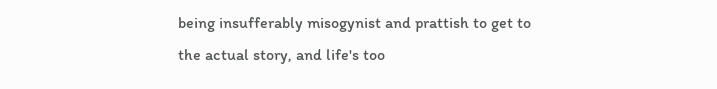being insufferably misogynist and prattish to get to the actual story, and life's too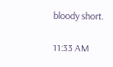bloody short.

11:33 AM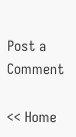Post a Comment

<< Home